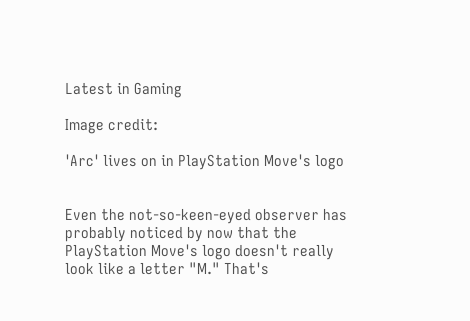Latest in Gaming

Image credit:

'Arc' lives on in PlayStation Move's logo


Even the not-so-keen-eyed observer has probably noticed by now that the PlayStation Move's logo doesn't really look like a letter "M." That's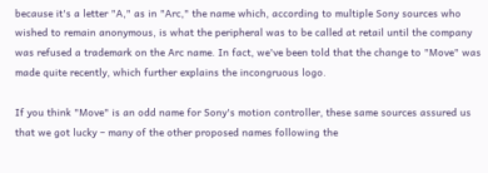because it's a letter "A," as in "Arc," the name which, according to multiple Sony sources who wished to remain anonymous, is what the peripheral was to be called at retail until the company was refused a trademark on the Arc name. In fact, we've been told that the change to "Move" was made quite recently, which further explains the incongruous logo.

If you think "Move" is an odd name for Sony's motion controller, these same sources assured us that we got lucky – many of the other proposed names following the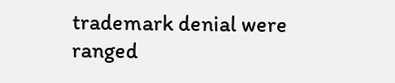trademark denial were ranged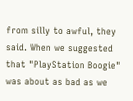from silly to awful, they said. When we suggested that "PlayStation Boogie" was about as bad as we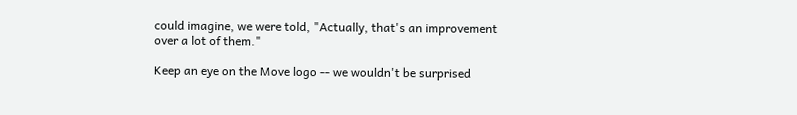could imagine, we were told, "Actually, that's an improvement over a lot of them."

Keep an eye on the Move logo -- we wouldn't be surprised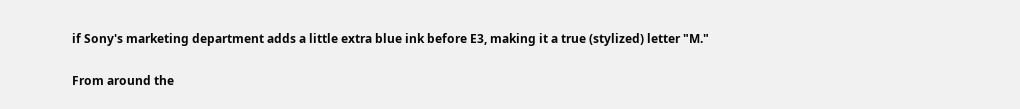if Sony's marketing department adds a little extra blue ink before E3, making it a true (stylized) letter "M."

From around the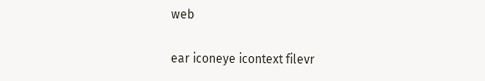web

ear iconeye icontext filevr